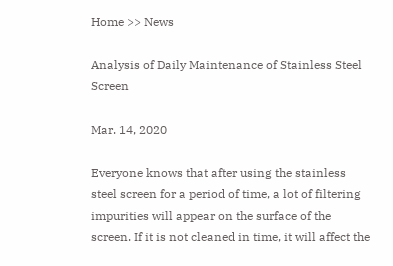Home >> News

Analysis of Daily Maintenance of Stainless Steel Screen

Mar. 14, 2020

Everyone knows that after using the stainless steel screen for a period of time, a lot of filtering impurities will appear on the surface of the screen. If it is not cleaned in time, it will affect the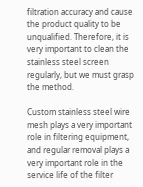filtration accuracy and cause the product quality to be unqualified. Therefore, it is very important to clean the stainless steel screen regularly, but we must grasp the method.

Custom stainless steel wire mesh plays a very important role in filtering equipment, and regular removal plays a very important role in the service life of the filter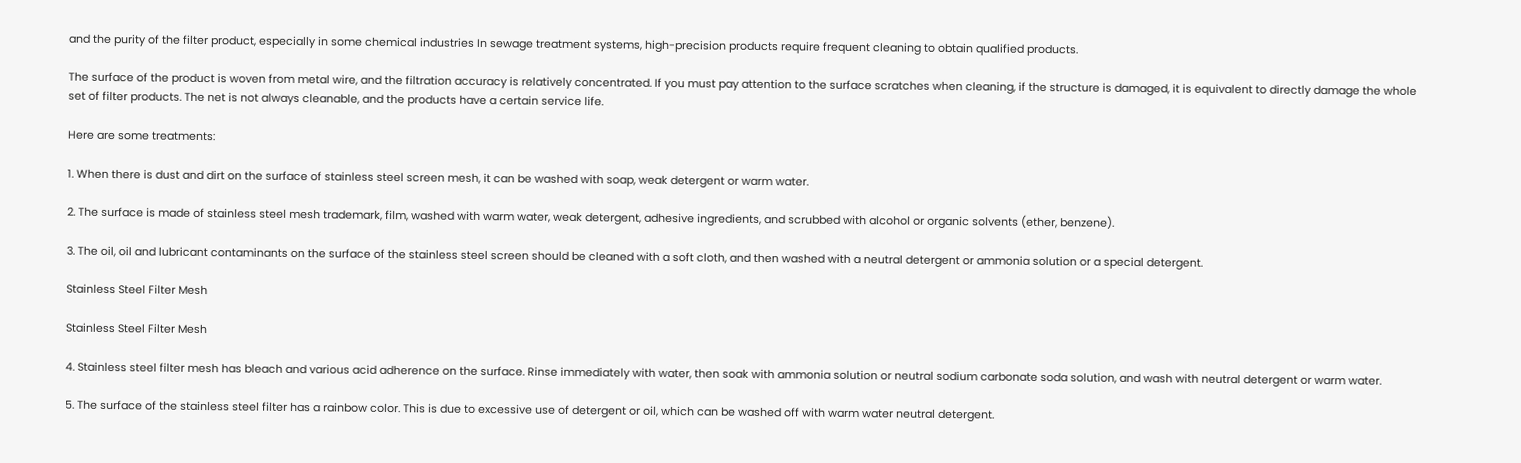and the purity of the filter product, especially in some chemical industries In sewage treatment systems, high-precision products require frequent cleaning to obtain qualified products.

The surface of the product is woven from metal wire, and the filtration accuracy is relatively concentrated. If you must pay attention to the surface scratches when cleaning, if the structure is damaged, it is equivalent to directly damage the whole set of filter products. The net is not always cleanable, and the products have a certain service life.

Here are some treatments:

1. When there is dust and dirt on the surface of stainless steel screen mesh, it can be washed with soap, weak detergent or warm water.

2. The surface is made of stainless steel mesh trademark, film, washed with warm water, weak detergent, adhesive ingredients, and scrubbed with alcohol or organic solvents (ether, benzene).

3. The oil, oil and lubricant contaminants on the surface of the stainless steel screen should be cleaned with a soft cloth, and then washed with a neutral detergent or ammonia solution or a special detergent.

Stainless Steel Filter Mesh

Stainless Steel Filter Mesh

4. Stainless steel filter mesh has bleach and various acid adherence on the surface. Rinse immediately with water, then soak with ammonia solution or neutral sodium carbonate soda solution, and wash with neutral detergent or warm water.

5. The surface of the stainless steel filter has a rainbow color. This is due to excessive use of detergent or oil, which can be washed off with warm water neutral detergent.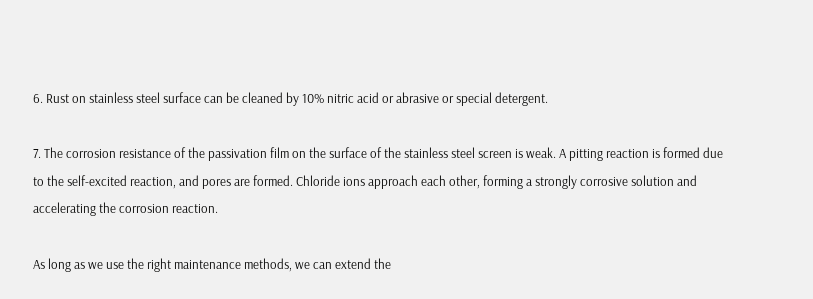6. Rust on stainless steel surface can be cleaned by 10% nitric acid or abrasive or special detergent.

7. The corrosion resistance of the passivation film on the surface of the stainless steel screen is weak. A pitting reaction is formed due to the self-excited reaction, and pores are formed. Chloride ions approach each other, forming a strongly corrosive solution and accelerating the corrosion reaction.

As long as we use the right maintenance methods, we can extend the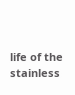life of the stainless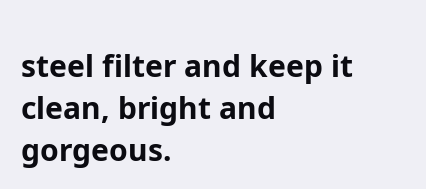steel filter and keep it clean, bright and gorgeous.